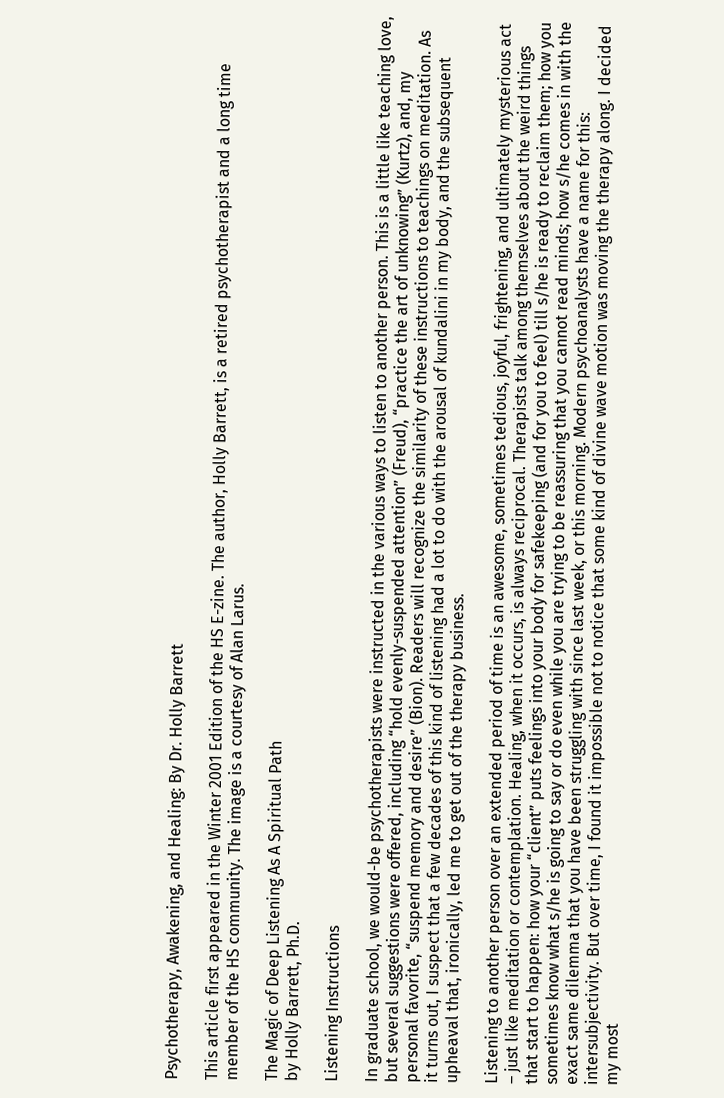Psychotherapy, Awakening, and Healing: By Dr. Holly Barrett

This article first appeared in the Winter 2001 Edition of the HS E-zine. The author, Holly Barrett, is a retired psychotherapist and a long time member of the HS community. The image is a courtesy of Alan Larus.

The Magic of Deep Listening As A Spiritual Path
by Holly Barrett, Ph.D.

Listening Instructions

In graduate school, we would-be psychotherapists were instructed in the various ways to listen to another person. This is a little like teaching love, but several suggestions were offered, including “hold evenly-suspended attention” (Freud), “practice the art of unknowing” (Kurtz), and, my personal favorite, “suspend memory and desire” (Bion). Readers will recognize the similarity of these instructions to teachings on meditation. As it turns out, I suspect that a few decades of this kind of listening had a lot to do with the arousal of kundalini in my body, and the subsequent upheaval that, ironically, led me to get out of the therapy business.

Listening to another person over an extended period of time is an awesome, sometimes tedious, joyful, frightening, and ultimately mysterious act – just like meditation or contemplation. Healing, when it occurs, is always reciprocal. Therapists talk among themselves about the weird things that start to happen: how your “client” puts feelings into your body for safekeeping (and for you to feel) till s/he is ready to reclaim them; how you sometimes know what s/he is going to say or do even while you are trying to be reassuring that you cannot read minds; how s/he comes in with the exact same dilemma that you have been struggling with since last week, or this morning. Modern psychoanalysts have a name for this: intersubjectivity. But over time, I found it impossible not to notice that some kind of divine wave motion was moving the therapy along. I decided my most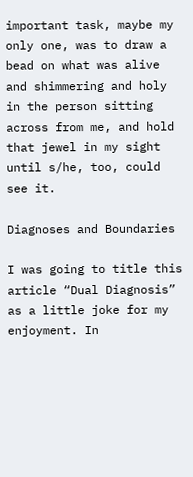important task, maybe my only one, was to draw a bead on what was alive and shimmering and holy in the person sitting across from me, and hold that jewel in my sight until s/he, too, could see it.

Diagnoses and Boundaries

I was going to title this article “Dual Diagnosis” as a little joke for my enjoyment. In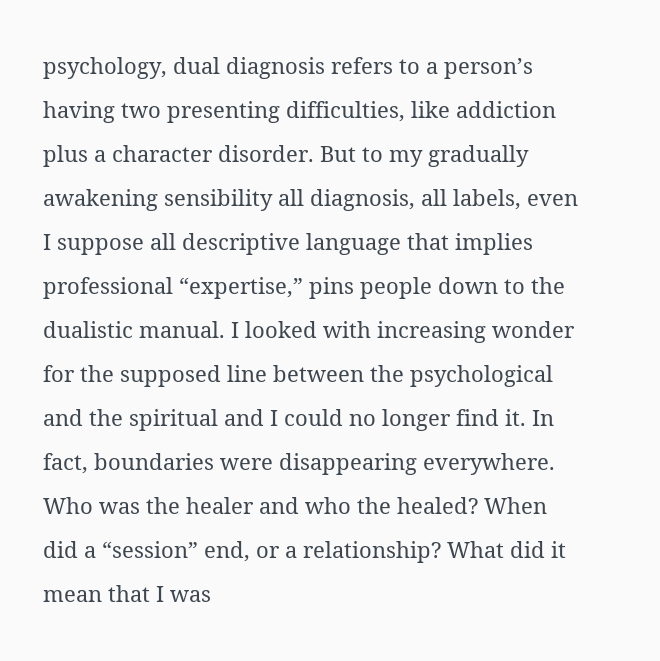psychology, dual diagnosis refers to a person’s having two presenting difficulties, like addiction plus a character disorder. But to my gradually awakening sensibility all diagnosis, all labels, even I suppose all descriptive language that implies professional “expertise,” pins people down to the dualistic manual. I looked with increasing wonder for the supposed line between the psychological and the spiritual and I could no longer find it. In fact, boundaries were disappearing everywhere. Who was the healer and who the healed? When did a “session” end, or a relationship? What did it mean that I was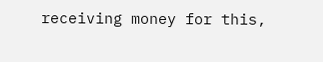receiving money for this,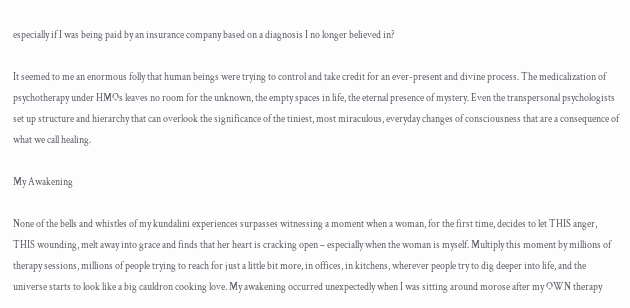especially if I was being paid by an insurance company based on a diagnosis I no longer believed in?

It seemed to me an enormous folly that human beings were trying to control and take credit for an ever-present and divine process. The medicalization of psychotherapy under HMOs leaves no room for the unknown, the empty spaces in life, the eternal presence of mystery. Even the transpersonal psychologists set up structure and hierarchy that can overlook the significance of the tiniest, most miraculous, everyday changes of consciousness that are a consequence of what we call healing.

My Awakening

None of the bells and whistles of my kundalini experiences surpasses witnessing a moment when a woman, for the first time, decides to let THIS anger, THIS wounding, melt away into grace and finds that her heart is cracking open – especially when the woman is myself. Multiply this moment by millions of therapy sessions, millions of people trying to reach for just a little bit more, in offices, in kitchens, wherever people try to dig deeper into life, and the universe starts to look like a big cauldron cooking love. My awakening occurred unexpectedly when I was sitting around morose after my OWN therapy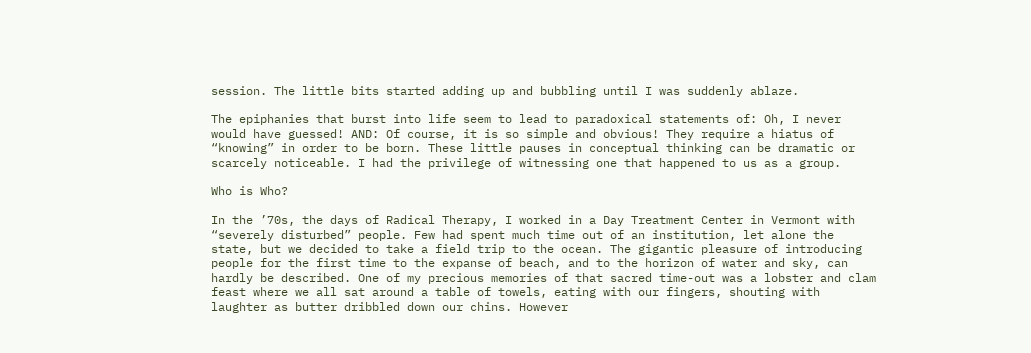session. The little bits started adding up and bubbling until I was suddenly ablaze.

The epiphanies that burst into life seem to lead to paradoxical statements of: Oh, I never would have guessed! AND: Of course, it is so simple and obvious! They require a hiatus of “knowing” in order to be born. These little pauses in conceptual thinking can be dramatic or scarcely noticeable. I had the privilege of witnessing one that happened to us as a group.

Who is Who?

In the ’70s, the days of Radical Therapy, I worked in a Day Treatment Center in Vermont with “severely disturbed” people. Few had spent much time out of an institution, let alone the state, but we decided to take a field trip to the ocean. The gigantic pleasure of introducing people for the first time to the expanse of beach, and to the horizon of water and sky, can hardly be described. One of my precious memories of that sacred time-out was a lobster and clam feast where we all sat around a table of towels, eating with our fingers, shouting with laughter as butter dribbled down our chins. However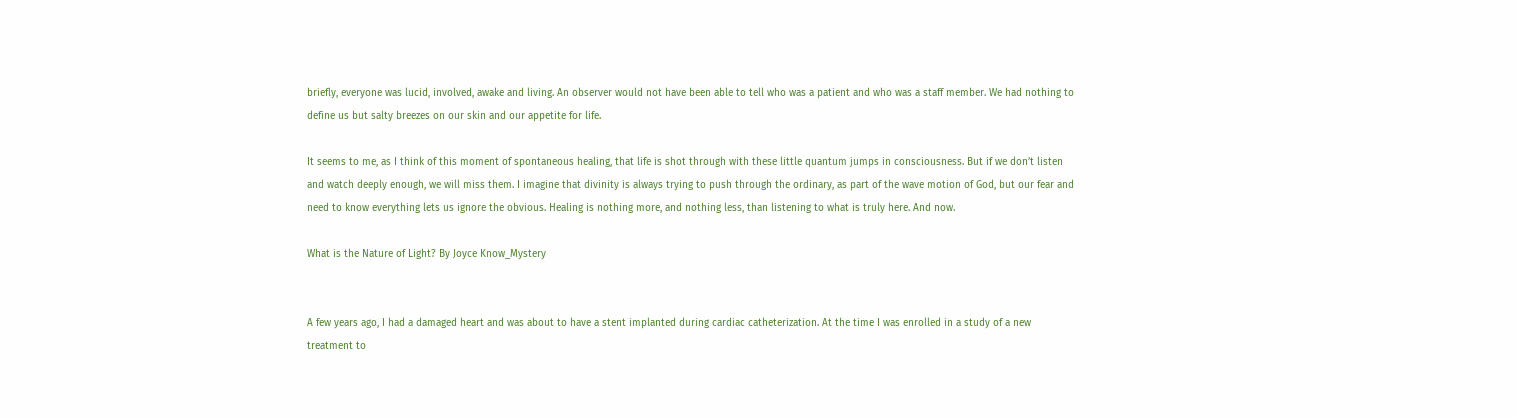briefly, everyone was lucid, involved, awake and living. An observer would not have been able to tell who was a patient and who was a staff member. We had nothing to define us but salty breezes on our skin and our appetite for life.

It seems to me, as I think of this moment of spontaneous healing, that life is shot through with these little quantum jumps in consciousness. But if we don’t listen and watch deeply enough, we will miss them. I imagine that divinity is always trying to push through the ordinary, as part of the wave motion of God, but our fear and need to know everything lets us ignore the obvious. Healing is nothing more, and nothing less, than listening to what is truly here. And now.

What is the Nature of Light? By Joyce Know_Mystery


A few years ago, I had a damaged heart and was about to have a stent implanted during cardiac catheterization. At the time I was enrolled in a study of a new treatment to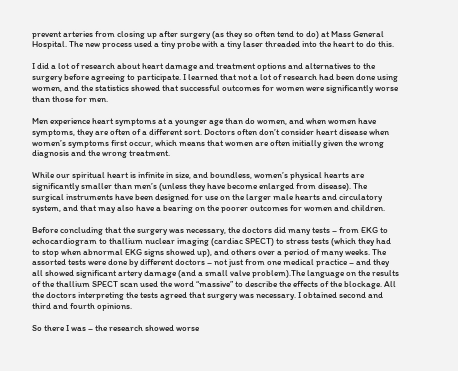prevent arteries from closing up after surgery (as they so often tend to do) at Mass General Hospital. The new process used a tiny probe with a tiny laser threaded into the heart to do this.

I did a lot of research about heart damage and treatment options and alternatives to the surgery before agreeing to participate. I learned that not a lot of research had been done using women, and the statistics showed that successful outcomes for women were significantly worse than those for men.

Men experience heart symptoms at a younger age than do women, and when women have symptoms, they are often of a different sort. Doctors often don’t consider heart disease when women’s symptoms first occur, which means that women are often initially given the wrong diagnosis and the wrong treatment.

While our spiritual heart is infinite in size, and boundless, women’s physical hearts are significantly smaller than men’s (unless they have become enlarged from disease). The surgical instruments have been designed for use on the larger male hearts and circulatory system, and that may also have a bearing on the poorer outcomes for women and children.

Before concluding that the surgery was necessary, the doctors did many tests – from EKG to echocardiogram to thallium nuclear imaging (cardiac SPECT) to stress tests (which they had to stop when abnormal EKG signs showed up), and others over a period of many weeks. The assorted tests were done by different doctors – not just from one medical practice – and they all showed significant artery damage (and a small valve problem).The language on the results of the thallium SPECT scan used the word “massive” to describe the effects of the blockage. All the doctors interpreting the tests agreed that surgery was necessary. I obtained second and third and fourth opinions.

So there I was – the research showed worse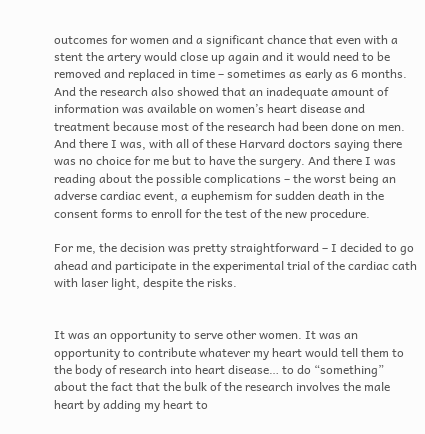outcomes for women and a significant chance that even with a stent the artery would close up again and it would need to be removed and replaced in time – sometimes as early as 6 months. And the research also showed that an inadequate amount of information was available on women’s heart disease and treatment because most of the research had been done on men. And there I was, with all of these Harvard doctors saying there was no choice for me but to have the surgery. And there I was reading about the possible complications – the worst being an adverse cardiac event, a euphemism for sudden death in the consent forms to enroll for the test of the new procedure.

For me, the decision was pretty straightforward – I decided to go ahead and participate in the experimental trial of the cardiac cath with laser light, despite the risks.


It was an opportunity to serve other women. It was an opportunity to contribute whatever my heart would tell them to the body of research into heart disease… to do “something” about the fact that the bulk of the research involves the male heart by adding my heart to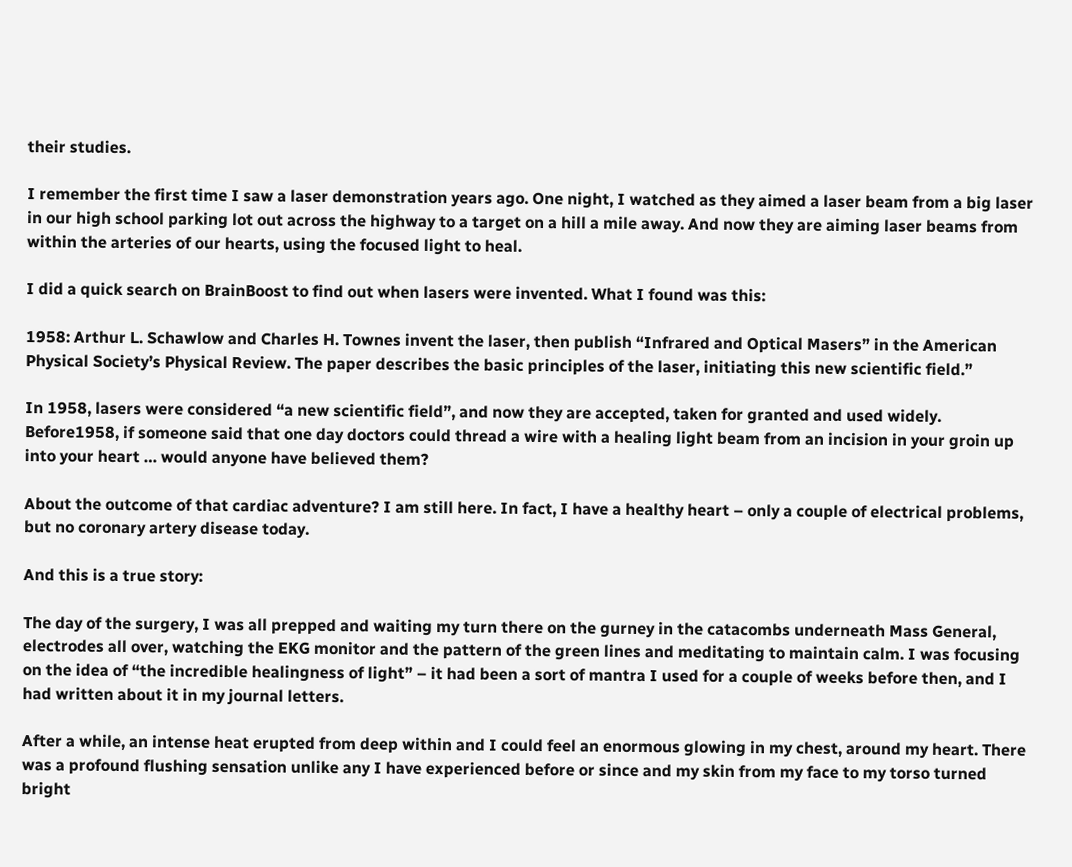their studies.

I remember the first time I saw a laser demonstration years ago. One night, I watched as they aimed a laser beam from a big laser in our high school parking lot out across the highway to a target on a hill a mile away. And now they are aiming laser beams from within the arteries of our hearts, using the focused light to heal.

I did a quick search on BrainBoost to find out when lasers were invented. What I found was this:

1958: Arthur L. Schawlow and Charles H. Townes invent the laser, then publish “Infrared and Optical Masers” in the American Physical Society’s Physical Review. The paper describes the basic principles of the laser, initiating this new scientific field.”

In 1958, lasers were considered “a new scientific field”, and now they are accepted, taken for granted and used widely. Before1958, if someone said that one day doctors could thread a wire with a healing light beam from an incision in your groin up into your heart … would anyone have believed them?

About the outcome of that cardiac adventure? I am still here. In fact, I have a healthy heart – only a couple of electrical problems, but no coronary artery disease today.

And this is a true story:

The day of the surgery, I was all prepped and waiting my turn there on the gurney in the catacombs underneath Mass General, electrodes all over, watching the EKG monitor and the pattern of the green lines and meditating to maintain calm. I was focusing on the idea of “the incredible healingness of light” – it had been a sort of mantra I used for a couple of weeks before then, and I had written about it in my journal letters.

After a while, an intense heat erupted from deep within and I could feel an enormous glowing in my chest, around my heart. There was a profound flushing sensation unlike any I have experienced before or since and my skin from my face to my torso turned bright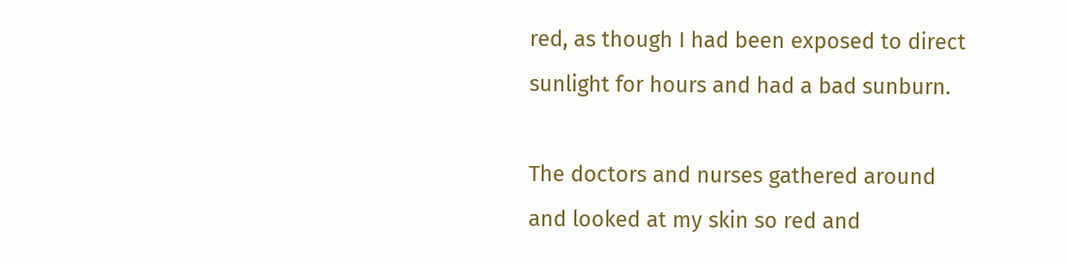red, as though I had been exposed to direct sunlight for hours and had a bad sunburn.

The doctors and nurses gathered around and looked at my skin so red and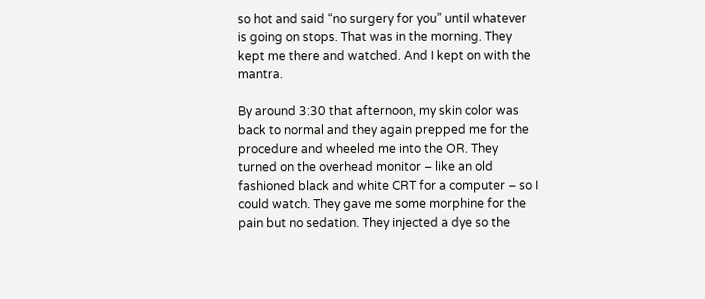so hot and said “no surgery for you” until whatever is going on stops. That was in the morning. They kept me there and watched. And I kept on with the mantra.

By around 3:30 that afternoon, my skin color was back to normal and they again prepped me for the procedure and wheeled me into the OR. They turned on the overhead monitor – like an old fashioned black and white CRT for a computer – so I could watch. They gave me some morphine for the pain but no sedation. They injected a dye so the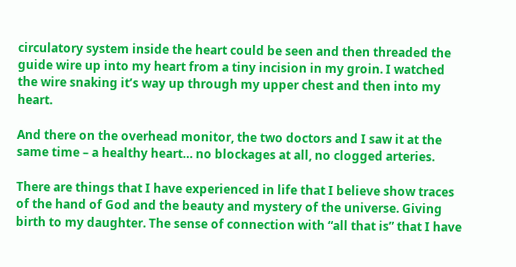circulatory system inside the heart could be seen and then threaded the guide wire up into my heart from a tiny incision in my groin. I watched the wire snaking it’s way up through my upper chest and then into my heart.

And there on the overhead monitor, the two doctors and I saw it at the same time – a healthy heart… no blockages at all, no clogged arteries.

There are things that I have experienced in life that I believe show traces of the hand of God and the beauty and mystery of the universe. Giving birth to my daughter. The sense of connection with “all that is” that I have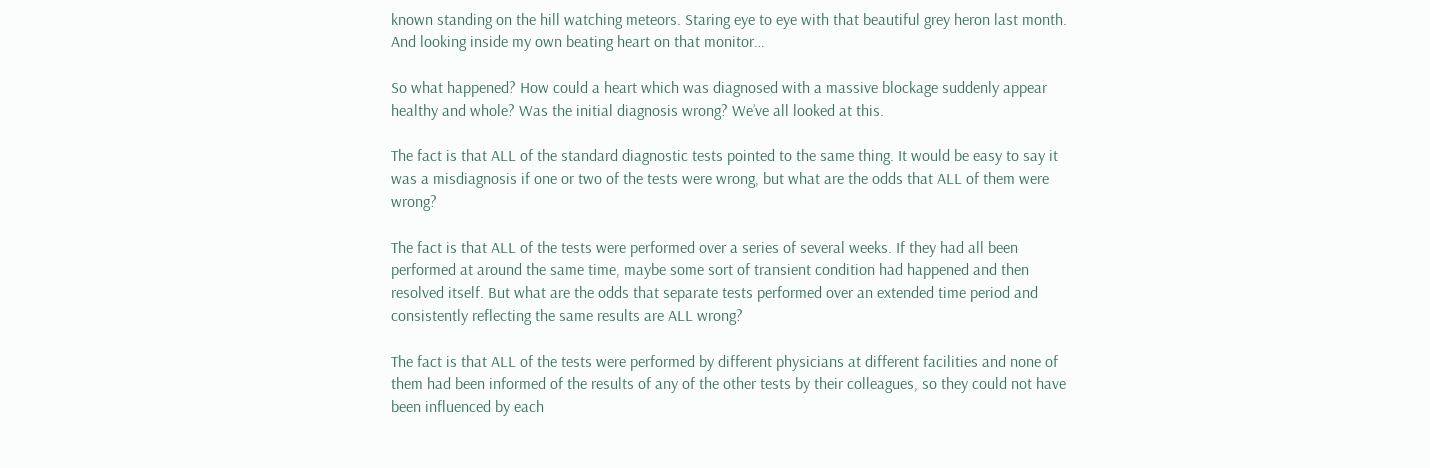known standing on the hill watching meteors. Staring eye to eye with that beautiful grey heron last month. And looking inside my own beating heart on that monitor…

So what happened? How could a heart which was diagnosed with a massive blockage suddenly appear healthy and whole? Was the initial diagnosis wrong? We’ve all looked at this.

The fact is that ALL of the standard diagnostic tests pointed to the same thing. It would be easy to say it was a misdiagnosis if one or two of the tests were wrong, but what are the odds that ALL of them were wrong?

The fact is that ALL of the tests were performed over a series of several weeks. If they had all been performed at around the same time, maybe some sort of transient condition had happened and then resolved itself. But what are the odds that separate tests performed over an extended time period and consistently reflecting the same results are ALL wrong?

The fact is that ALL of the tests were performed by different physicians at different facilities and none of them had been informed of the results of any of the other tests by their colleagues, so they could not have been influenced by each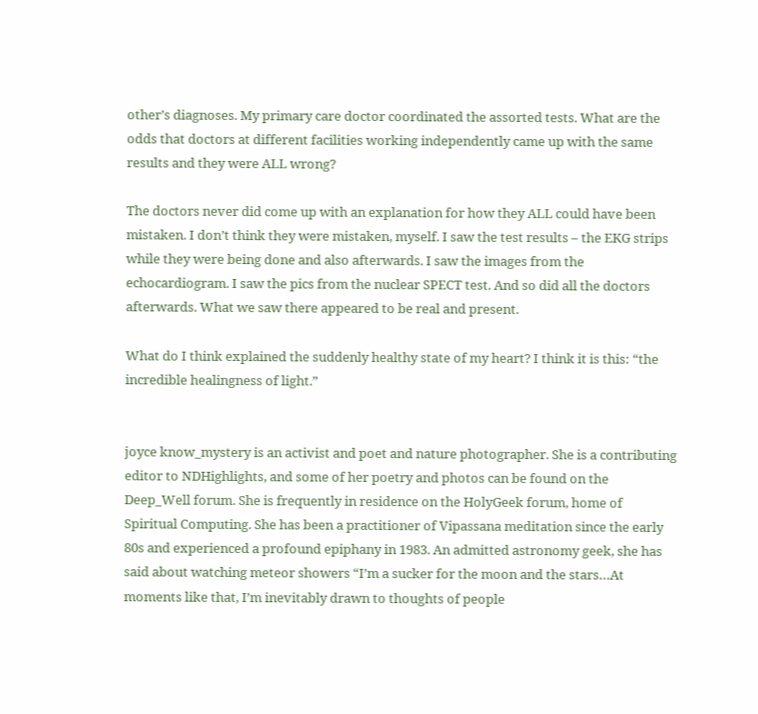other’s diagnoses. My primary care doctor coordinated the assorted tests. What are the odds that doctors at different facilities working independently came up with the same results and they were ALL wrong?

The doctors never did come up with an explanation for how they ALL could have been mistaken. I don’t think they were mistaken, myself. I saw the test results – the EKG strips while they were being done and also afterwards. I saw the images from the echocardiogram. I saw the pics from the nuclear SPECT test. And so did all the doctors afterwards. What we saw there appeared to be real and present.

What do I think explained the suddenly healthy state of my heart? I think it is this: “the incredible healingness of light.”


joyce know_mystery is an activist and poet and nature photographer. She is a contributing editor to NDHighlights, and some of her poetry and photos can be found on the Deep_Well forum. She is frequently in residence on the HolyGeek forum, home of Spiritual Computing. She has been a practitioner of Vipassana meditation since the early 80s and experienced a profound epiphany in 1983. An admitted astronomy geek, she has said about watching meteor showers “I’m a sucker for the moon and the stars…At moments like that, I’m inevitably drawn to thoughts of people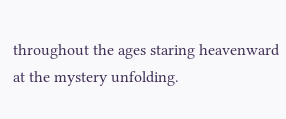throughout the ages staring heavenward at the mystery unfolding.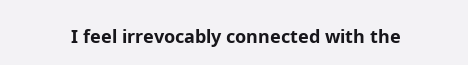I feel irrevocably connected with the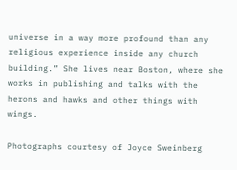universe in a way more profound than any religious experience inside any church building.” She lives near Boston, where she works in publishing and talks with the herons and hawks and other things with wings.

Photographs courtesy of Joyce Sweinberg